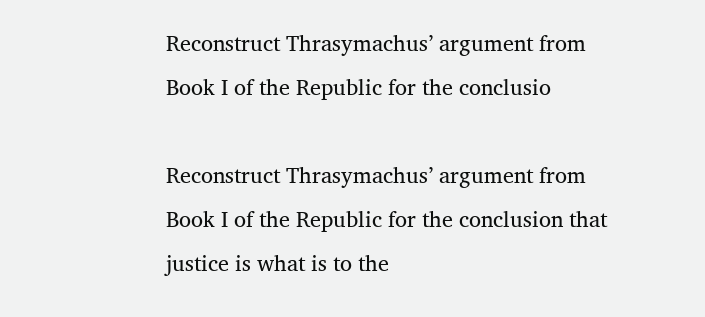Reconstruct Thrasymachus’ argument from Book I of the Republic for the conclusio

Reconstruct Thrasymachus’ argument from Book I of the Republic for the conclusion that justice is what is to the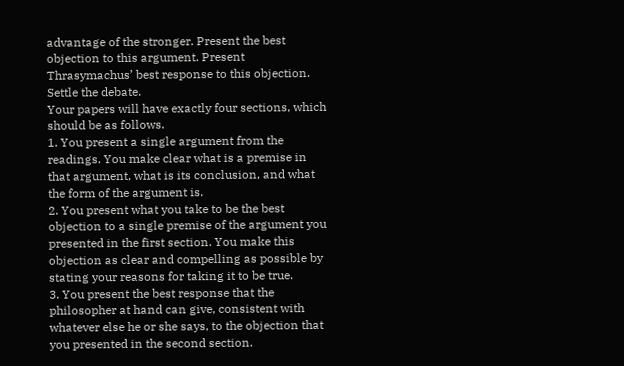advantage of the stronger. Present the best objection to this argument. Present Thrasymachus’ best response to this objection. Settle the debate.
Your papers will have exactly four sections, which should be as follows.
1. You present a single argument from the readings. You make clear what is a premise in that argument, what is its conclusion, and what the form of the argument is.
2. You present what you take to be the best objection to a single premise of the argument you presented in the first section. You make this objection as clear and compelling as possible by stating your reasons for taking it to be true.
3. You present the best response that the philosopher at hand can give, consistent with whatever else he or she says, to the objection that you presented in the second section.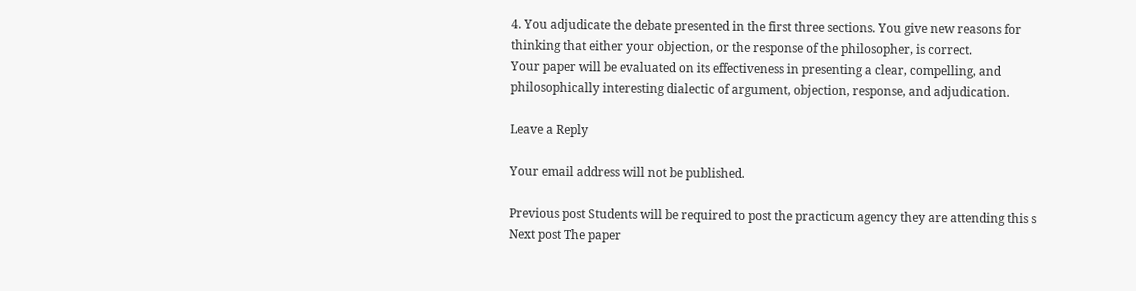4. You adjudicate the debate presented in the first three sections. You give new reasons for thinking that either your objection, or the response of the philosopher, is correct.
Your paper will be evaluated on its effectiveness in presenting a clear, compelling, and philosophically interesting dialectic of argument, objection, response, and adjudication.

Leave a Reply

Your email address will not be published.

Previous post Students will be required to post the practicum agency they are attending this s
Next post The paper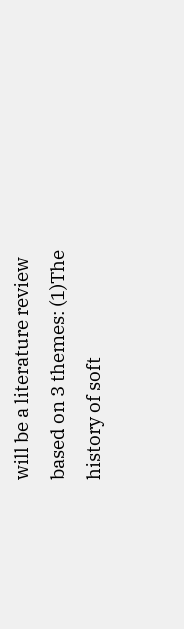will be a literature review based on 3 themes: (1)The history of soft